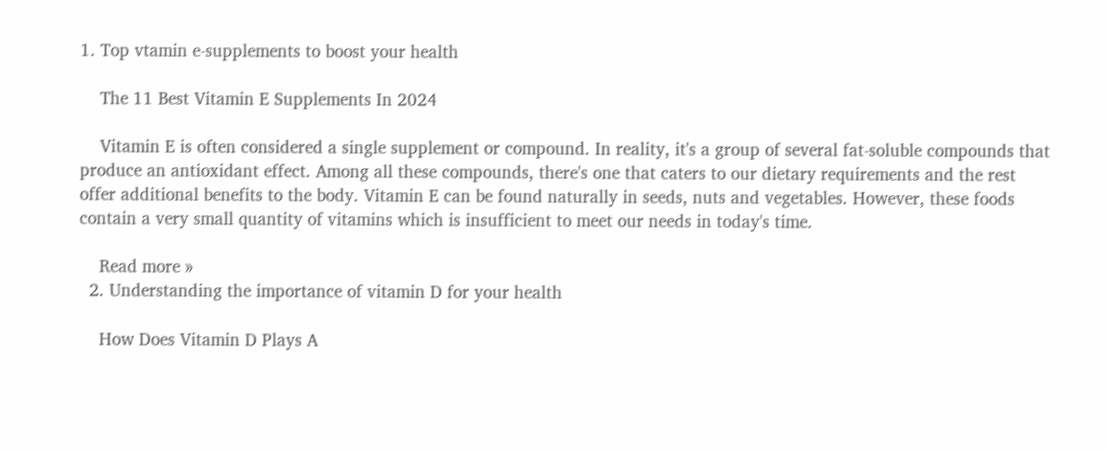1. Top vtamin e-supplements to boost your health

    The 11 Best Vitamin E Supplements In 2024

    Vitamin E is often considered a single supplement or compound. In reality, it's a group of several fat-soluble compounds that produce an antioxidant effect. Among all these compounds, there's one that caters to our dietary requirements and the rest offer additional benefits to the body. Vitamin E can be found naturally in seeds, nuts and vegetables. However, these foods contain a very small quantity of vitamins which is insufficient to meet our needs in today's time.

    Read more »
  2. Understanding the importance of vitamin D for your health

    How Does Vitamin D Plays A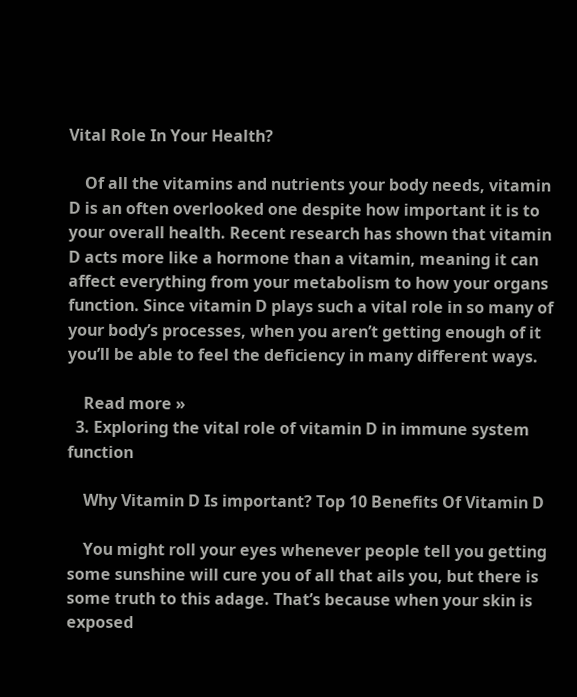Vital Role In Your Health?

    Of all the vitamins and nutrients your body needs, vitamin D is an often overlooked one despite how important it is to your overall health. Recent research has shown that vitamin D acts more like a hormone than a vitamin, meaning it can affect everything from your metabolism to how your organs function. Since vitamin D plays such a vital role in so many of your body’s processes, when you aren’t getting enough of it you’ll be able to feel the deficiency in many different ways.

    Read more »
  3. Exploring the vital role of vitamin D in immune system function

    Why Vitamin D Is important? Top 10 Benefits Of Vitamin D

    You might roll your eyes whenever people tell you getting some sunshine will cure you of all that ails you, but there is some truth to this adage. That’s because when your skin is exposed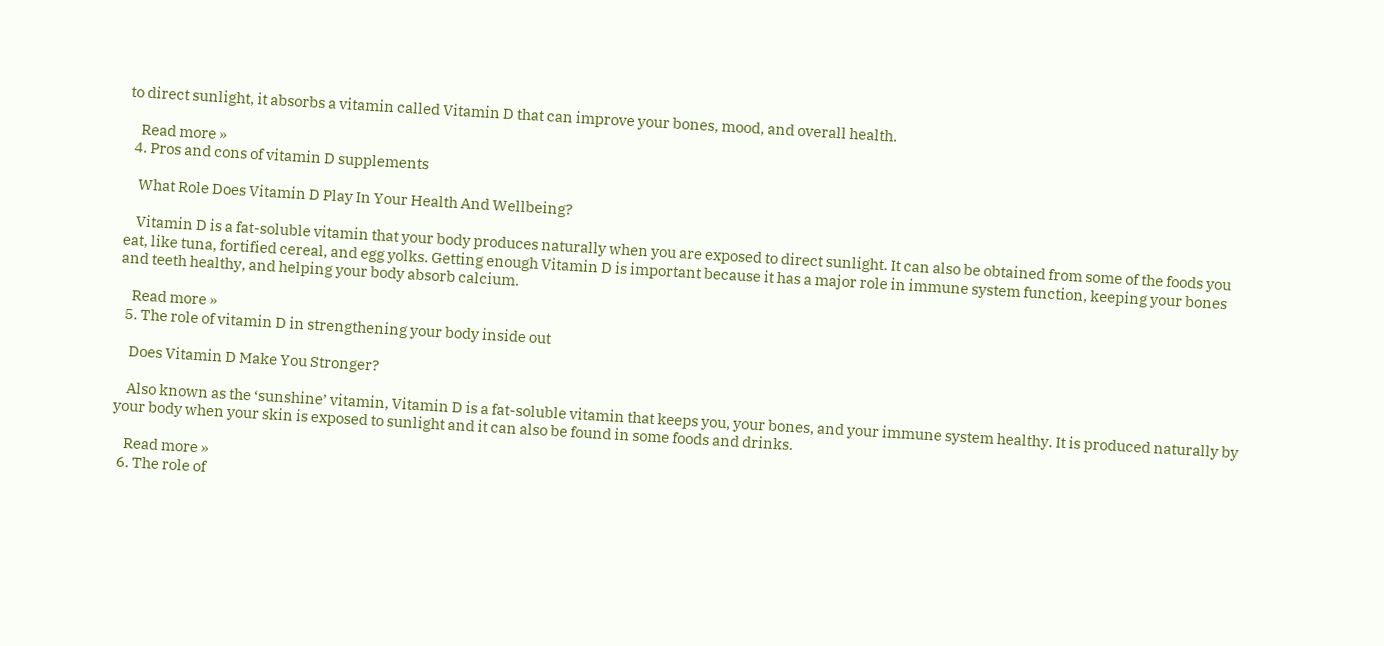to direct sunlight, it absorbs a vitamin called Vitamin D that can improve your bones, mood, and overall health.

    Read more »
  4. Pros and cons of vitamin D supplements

    What Role Does Vitamin D Play In Your Health And Wellbeing?

    Vitamin D is a fat-soluble vitamin that your body produces naturally when you are exposed to direct sunlight. It can also be obtained from some of the foods you eat, like tuna, fortified cereal, and egg yolks. Getting enough Vitamin D is important because it has a major role in immune system function, keeping your bones and teeth healthy, and helping your body absorb calcium.

    Read more »
  5. The role of vitamin D in strengthening your body inside out

    Does Vitamin D Make You Stronger?

    Also known as the ‘sunshine’ vitamin, Vitamin D is a fat-soluble vitamin that keeps you, your bones, and your immune system healthy. It is produced naturally by your body when your skin is exposed to sunlight and it can also be found in some foods and drinks.

    Read more »
  6. The role of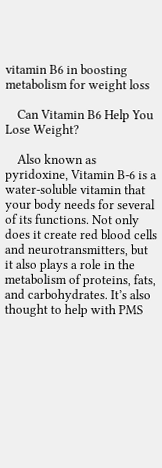vitamin B6 in boosting metabolism for weight loss

    Can Vitamin B6 Help You Lose Weight?

    Also known as pyridoxine, Vitamin B-6 is a water-soluble vitamin that your body needs for several of its functions. Not only does it create red blood cells and neurotransmitters, but it also plays a role in the metabolism of proteins, fats, and carbohydrates. It’s also thought to help with PMS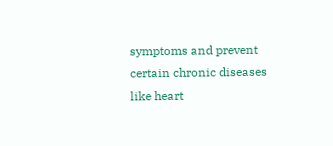symptoms and prevent certain chronic diseases like heart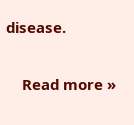disease.

    Read more »